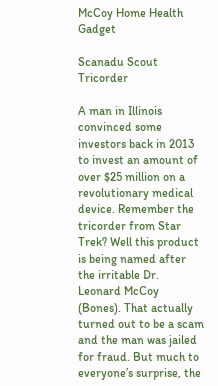McCoy Home Health Gadget

Scanadu Scout Tricorder

A man in Illinois convinced some investors back in 2013 to invest an amount of over $25 million on a revolutionary medical device. Remember the tricorder from Star Trek? Well this product is being named after the irritable Dr. Leonard McCoy (Bones). That actually turned out to be a scam and the man was jailed for fraud. But much to everyone’s surprise, the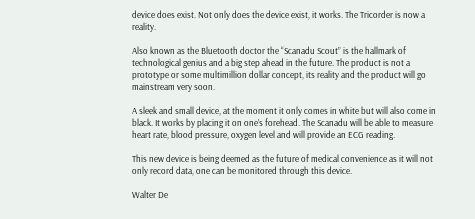device does exist. Not only does the device exist, it works. The Tricorder is now a reality.

Also known as the Bluetooth doctor the “Scanadu Scout” is the hallmark of technological genius and a big step ahead in the future. The product is not a prototype or some multimillion dollar concept, its reality and the product will go mainstream very soon.

A sleek and small device, at the moment it only comes in white but will also come in black. It works by placing it on one’s forehead. The Scanadu will be able to measure heart rate, blood pressure, oxygen level and will provide an ECG reading.

This new device is being deemed as the future of medical convenience as it will not only record data, one can be monitored through this device.

Walter De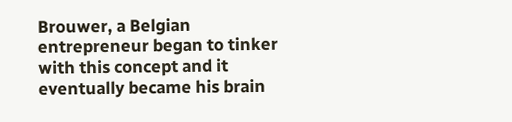Brouwer, a Belgian entrepreneur began to tinker with this concept and it eventually became his brain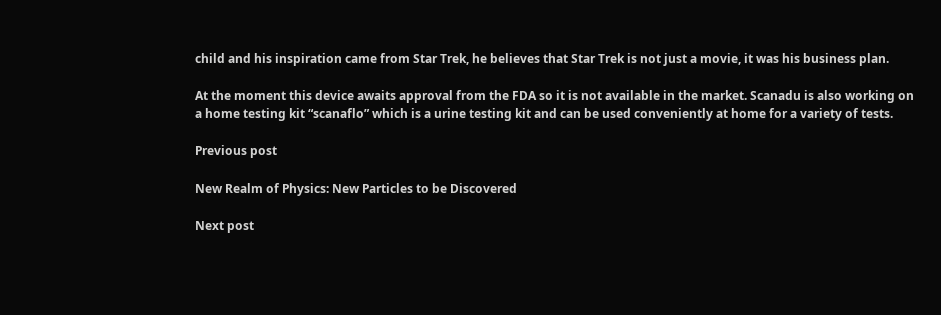child and his inspiration came from Star Trek, he believes that Star Trek is not just a movie, it was his business plan.

At the moment this device awaits approval from the FDA so it is not available in the market. Scanadu is also working on a home testing kit “scanaflo” which is a urine testing kit and can be used conveniently at home for a variety of tests.

Previous post

New Realm of Physics: New Particles to be Discovered

Next post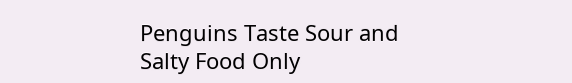Penguins Taste Sour and Salty Food Only